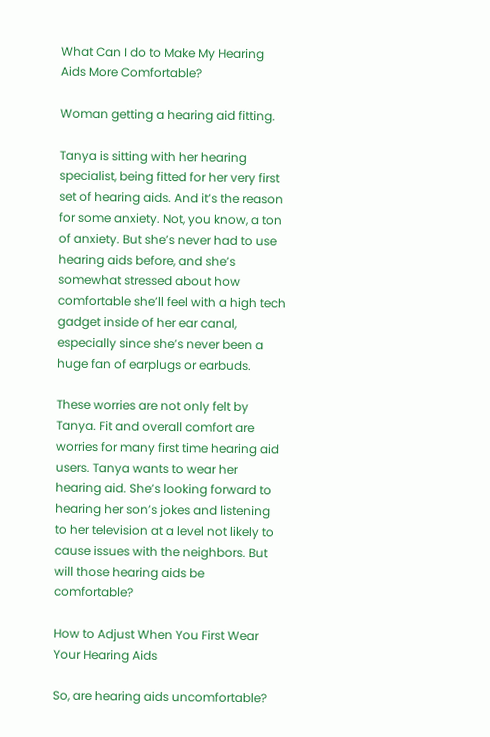What Can I do to Make My Hearing Aids More Comfortable?

Woman getting a hearing aid fitting.

Tanya is sitting with her hearing specialist, being fitted for her very first set of hearing aids. And it’s the reason for some anxiety. Not, you know, a ton of anxiety. But she’s never had to use hearing aids before, and she’s somewhat stressed about how comfortable she’ll feel with a high tech gadget inside of her ear canal, especially since she’s never been a huge fan of earplugs or earbuds.

These worries are not only felt by Tanya. Fit and overall comfort are worries for many first time hearing aid users. Tanya wants to wear her hearing aid. She’s looking forward to hearing her son’s jokes and listening to her television at a level not likely to cause issues with the neighbors. But will those hearing aids be comfortable?

How to Adjust When You First Wear Your Hearing Aids

So, are hearing aids uncomfortable?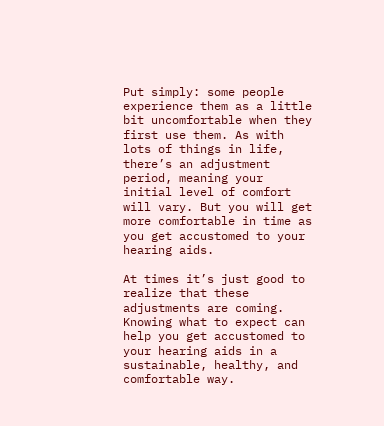Put simply: some people experience them as a little bit uncomfortable when they first use them. As with lots of things in life, there’s an adjustment period, meaning your initial level of comfort will vary. But you will get more comfortable in time as you get accustomed to your hearing aids.

At times it’s just good to realize that these adjustments are coming. Knowing what to expect can help you get accustomed to your hearing aids in a sustainable, healthy, and comfortable way.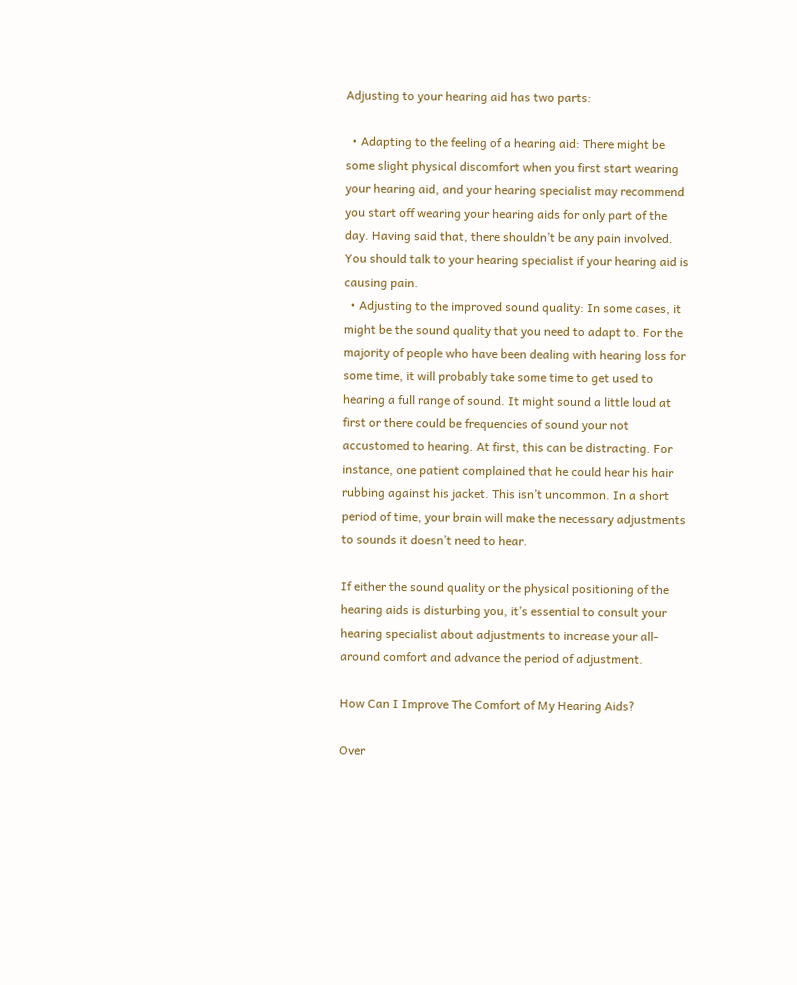Adjusting to your hearing aid has two parts:

  • Adapting to the feeling of a hearing aid: There might be some slight physical discomfort when you first start wearing your hearing aid, and your hearing specialist may recommend you start off wearing your hearing aids for only part of the day. Having said that, there shouldn’t be any pain involved. You should talk to your hearing specialist if your hearing aid is causing pain.
  • Adjusting to the improved sound quality: In some cases, it might be the sound quality that you need to adapt to. For the majority of people who have been dealing with hearing loss for some time, it will probably take some time to get used to hearing a full range of sound. It might sound a little loud at first or there could be frequencies of sound your not accustomed to hearing. At first, this can be distracting. For instance, one patient complained that he could hear his hair rubbing against his jacket. This isn’t uncommon. In a short period of time, your brain will make the necessary adjustments to sounds it doesn’t need to hear.

If either the sound quality or the physical positioning of the hearing aids is disturbing you, it’s essential to consult your hearing specialist about adjustments to increase your all-around comfort and advance the period of adjustment.

How Can I Improve The Comfort of My Hearing Aids?

Over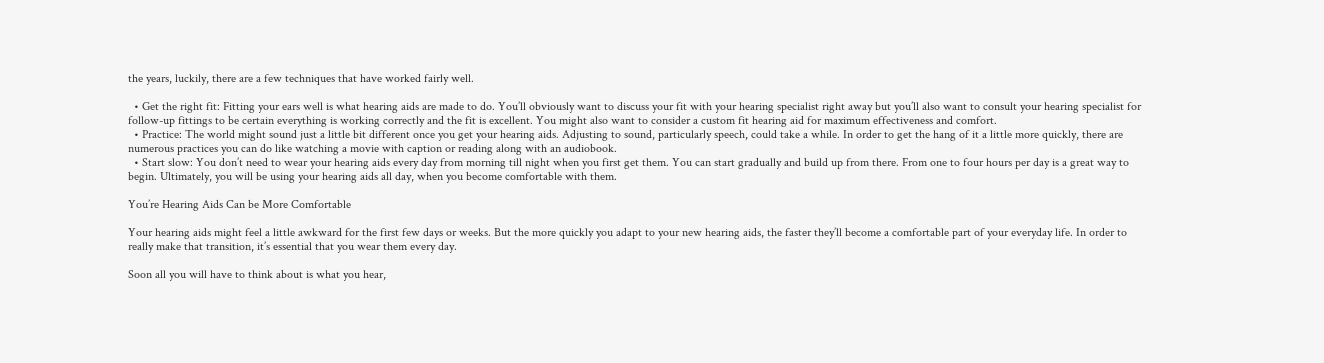the years, luckily, there are a few techniques that have worked fairly well.

  • Get the right fit: Fitting your ears well is what hearing aids are made to do. You’ll obviously want to discuss your fit with your hearing specialist right away but you’ll also want to consult your hearing specialist for follow-up fittings to be certain everything is working correctly and the fit is excellent. You might also want to consider a custom fit hearing aid for maximum effectiveness and comfort.
  • Practice: The world might sound just a little bit different once you get your hearing aids. Adjusting to sound, particularly speech, could take a while. In order to get the hang of it a little more quickly, there are numerous practices you can do like watching a movie with caption or reading along with an audiobook.
  • Start slow: You don’t need to wear your hearing aids every day from morning till night when you first get them. You can start gradually and build up from there. From one to four hours per day is a great way to begin. Ultimately, you will be using your hearing aids all day, when you become comfortable with them.

You’re Hearing Aids Can be More Comfortable

Your hearing aids might feel a little awkward for the first few days or weeks. But the more quickly you adapt to your new hearing aids, the faster they’ll become a comfortable part of your everyday life. In order to really make that transition, it’s essential that you wear them every day.

Soon all you will have to think about is what you hear,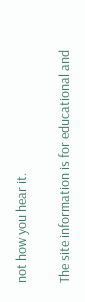not how you hear it.

The site information is for educational and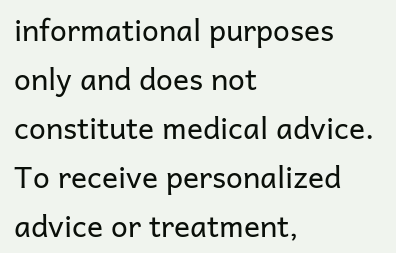informational purposes only and does not constitute medical advice. To receive personalized advice or treatment,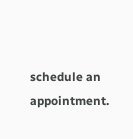schedule an appointment.